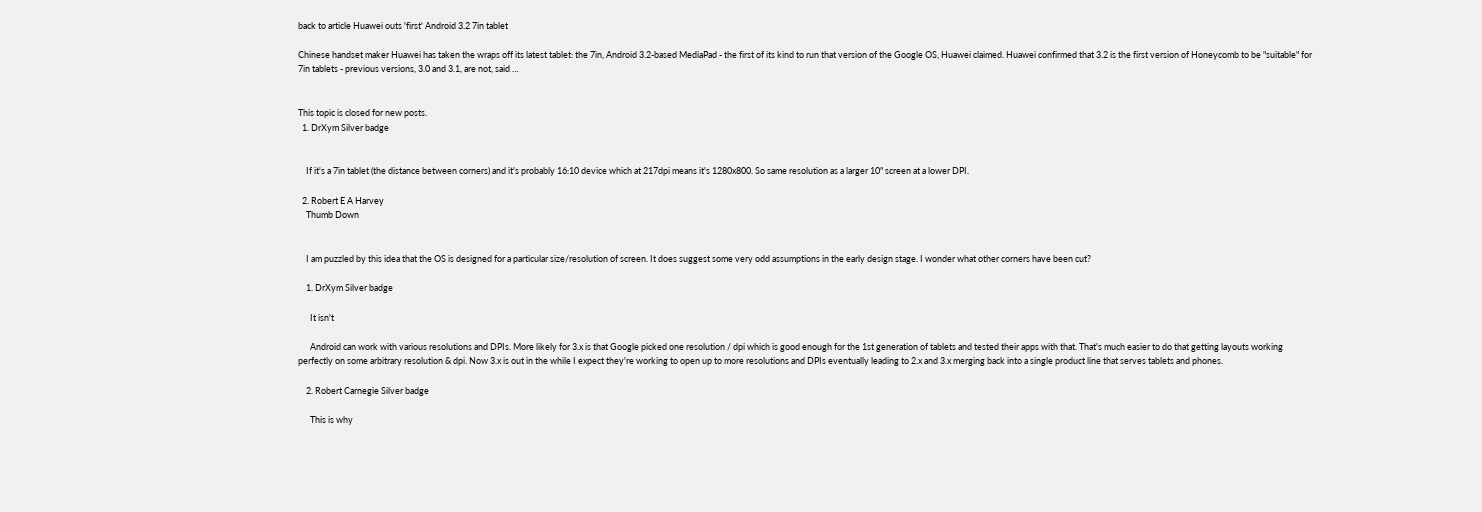back to article Huawei outs 'first' Android 3.2 7in tablet

Chinese handset maker Huawei has taken the wraps off its latest tablet: the 7in, Android 3.2-based MediaPad - the first of its kind to run that version of the Google OS, Huawei claimed. Huawei confirmed that 3.2 is the first version of Honeycomb to be "suitable" for 7in tablets - previous versions, 3.0 and 3.1, are not, said …


This topic is closed for new posts.
  1. DrXym Silver badge


    If it's a 7in tablet (the distance between corners) and it's probably 16:10 device which at 217dpi means it's 1280x800. So same resolution as a larger 10" screen at a lower DPI.

  2. Robert E A Harvey
    Thumb Down


    I am puzzled by this idea that the OS is designed for a particular size/resolution of screen. It does suggest some very odd assumptions in the early design stage. I wonder what other corners have been cut?

    1. DrXym Silver badge

      It isn't

      Android can work with various resolutions and DPIs. More likely for 3.x is that Google picked one resolution / dpi which is good enough for the 1st generation of tablets and tested their apps with that. That's much easier to do that getting layouts working perfectly on some arbitrary resolution & dpi. Now 3.x is out in the while I expect they're working to open up to more resolutions and DPIs eventually leading to 2.x and 3.x merging back into a single product line that serves tablets and phones.

    2. Robert Carnegie Silver badge

      This is why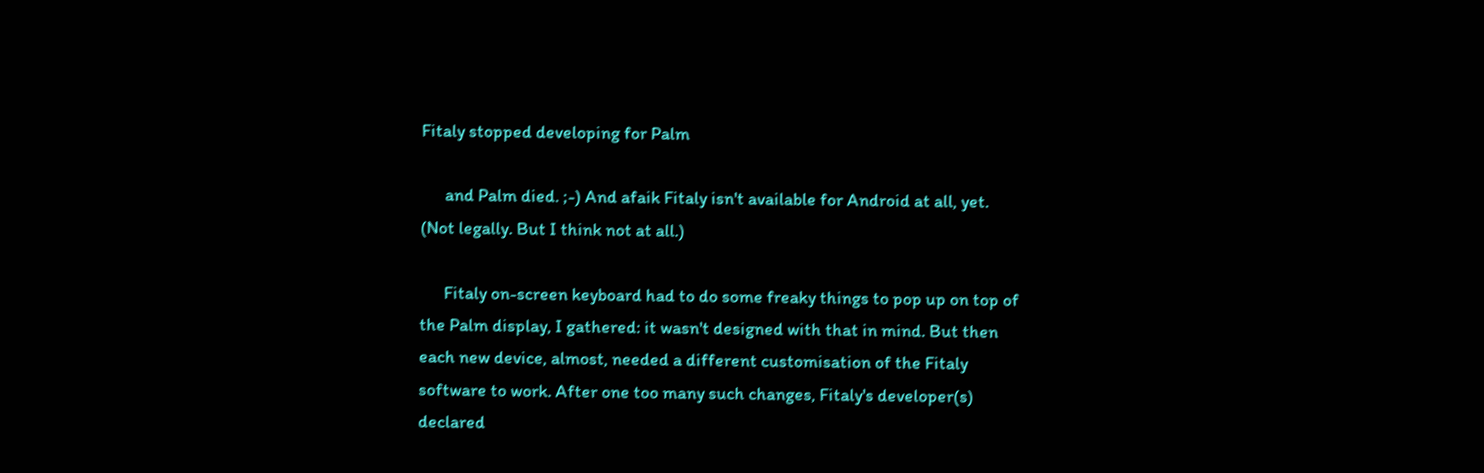Fitaly stopped developing for Palm

      and Palm died. ;-) And afaik Fitaly isn't available for Android at all, yet. (Not legally. But I think not at all.)

      Fitaly on-screen keyboard had to do some freaky things to pop up on top of the Palm display, I gathered: it wasn't designed with that in mind. But then each new device, almost, needed a different customisation of the Fitaly software to work. After one too many such changes, Fitaly's developer(s) declared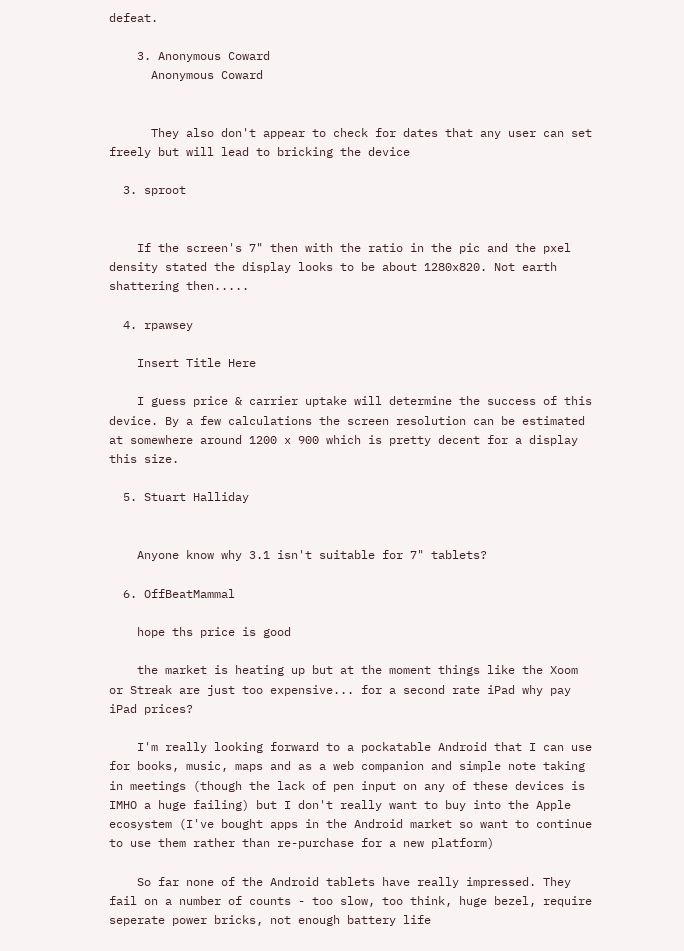defeat.

    3. Anonymous Coward
      Anonymous Coward


      They also don't appear to check for dates that any user can set freely but will lead to bricking the device

  3. sproot


    If the screen's 7" then with the ratio in the pic and the pxel density stated the display looks to be about 1280x820. Not earth shattering then.....

  4. rpawsey

    Insert Title Here

    I guess price & carrier uptake will determine the success of this device. By a few calculations the screen resolution can be estimated at somewhere around 1200 x 900 which is pretty decent for a display this size.

  5. Stuart Halliday


    Anyone know why 3.1 isn't suitable for 7" tablets?

  6. OffBeatMammal

    hope ths price is good

    the market is heating up but at the moment things like the Xoom or Streak are just too expensive... for a second rate iPad why pay iPad prices?

    I'm really looking forward to a pockatable Android that I can use for books, music, maps and as a web companion and simple note taking in meetings (though the lack of pen input on any of these devices is IMHO a huge failing) but I don't really want to buy into the Apple ecosystem (I've bought apps in the Android market so want to continue to use them rather than re-purchase for a new platform)

    So far none of the Android tablets have really impressed. They fail on a number of counts - too slow, too think, huge bezel, require seperate power bricks, not enough battery life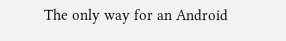The only way for an Android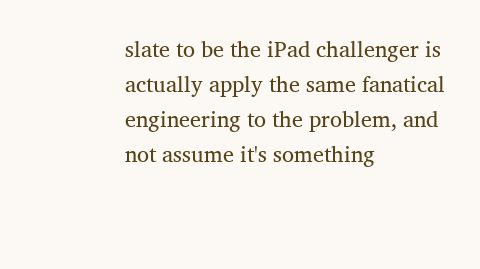slate to be the iPad challenger is actually apply the same fanatical engineering to the problem, and not assume it's something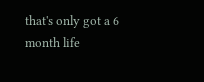that's only got a 6 month life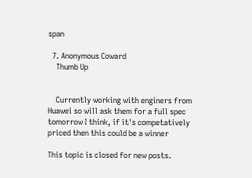span

  7. Anonymous Coward
    Thumb Up


    Currently working with enginers from Huawei so will ask them for a full spec tomorrow I think, if it's competatively priced then this could be a winner

This topic is closed for new posts.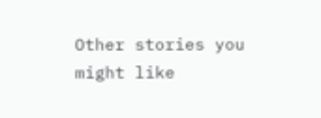Other stories you might like